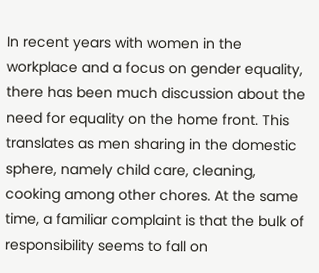In recent years with women in the workplace and a focus on gender equality, there has been much discussion about the need for equality on the home front. This translates as men sharing in the domestic sphere, namely child care, cleaning, cooking among other chores. At the same time, a familiar complaint is that the bulk of responsibility seems to fall on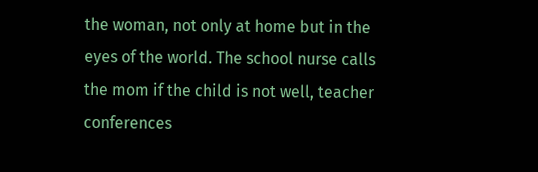the woman, not only at home but in the eyes of the world. The school nurse calls the mom if the child is not well, teacher conferences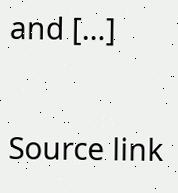and […]

Source link